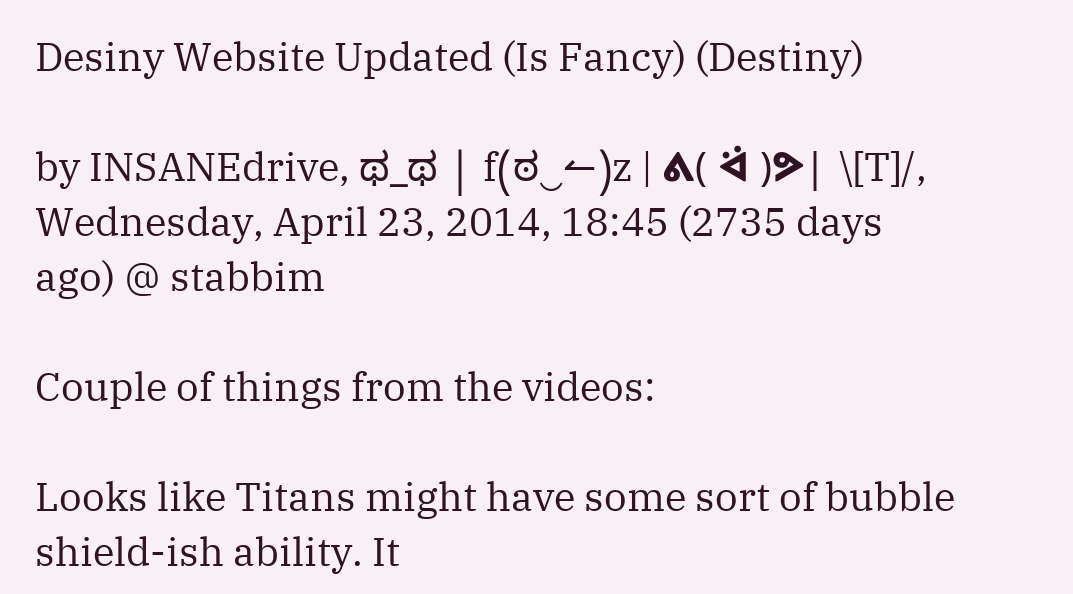Desiny Website Updated (Is Fancy) (Destiny)

by INSANEdrive, ಥ_ಥ | f(ಠ‿↼)z | ᕕ( ᐛ )ᕗ| \[T]/, Wednesday, April 23, 2014, 18:45 (2735 days ago) @ stabbim

Couple of things from the videos:

Looks like Titans might have some sort of bubble shield-ish ability. It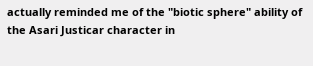actually reminded me of the "biotic sphere" ability of the Asari Justicar character in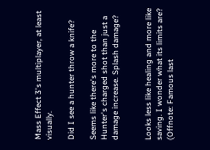Mass Effect 3's multiplayer, at least visually.

Did I see a hunter throw a knife?

Seems like there's more to the Hunter's charged shot than just a damage increase. Splash damage?


Looks less like healing and more like saving. I wonder what its limits are? (Offnote: Famous last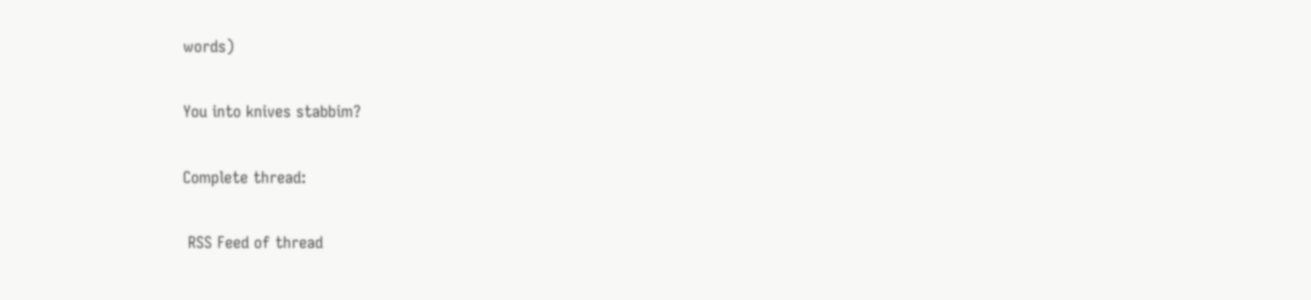words)

You into knives stabbim?

Complete thread:

 RSS Feed of thread